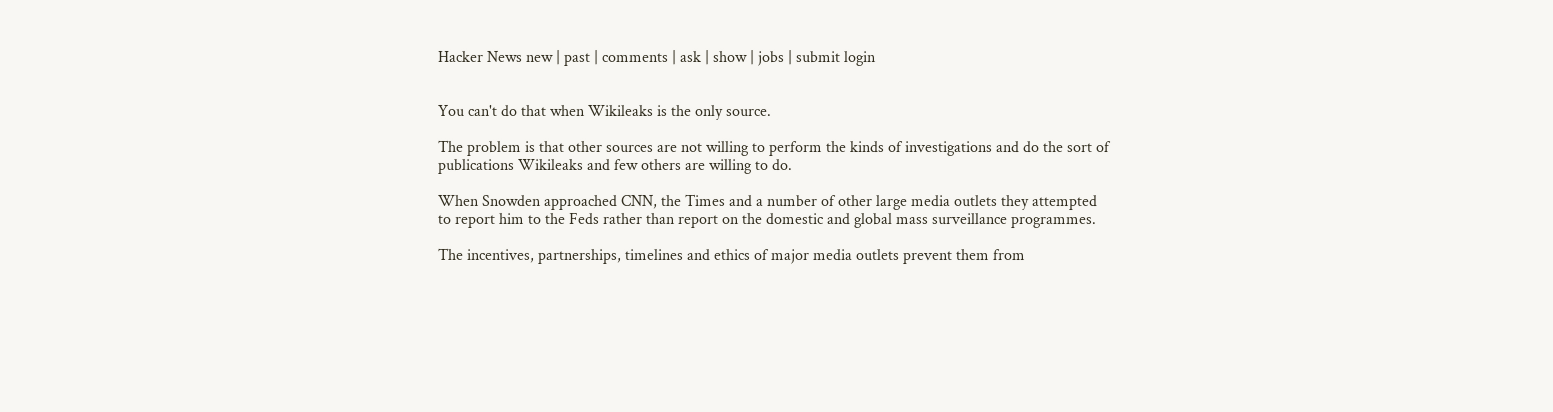Hacker News new | past | comments | ask | show | jobs | submit login


You can't do that when Wikileaks is the only source.

The problem is that other sources are not willing to perform the kinds of investigations and do the sort of publications Wikileaks and few others are willing to do.

When Snowden approached CNN, the Times and a number of other large media outlets they attempted to report him to the Feds rather than report on the domestic and global mass surveillance programmes.

The incentives, partnerships, timelines and ethics of major media outlets prevent them from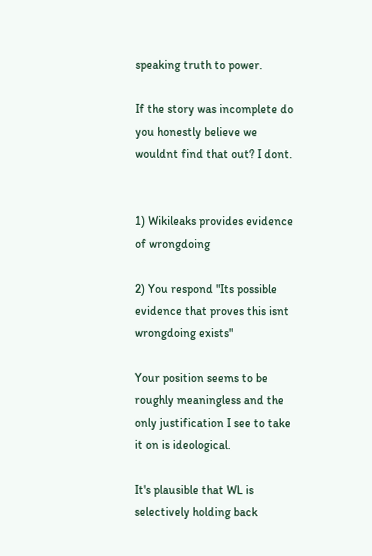speaking truth to power.

If the story was incomplete do you honestly believe we wouldnt find that out? I dont.


1) Wikileaks provides evidence of wrongdoing

2) You respond "Its possible evidence that proves this isnt wrongdoing exists"

Your position seems to be roughly meaningless and the only justification I see to take it on is ideological.

It's plausible that WL is selectively holding back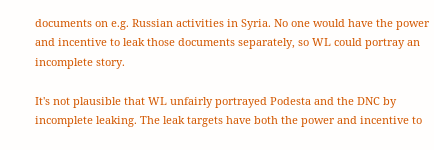documents on e.g. Russian activities in Syria. No one would have the power and incentive to leak those documents separately, so WL could portray an incomplete story.

It's not plausible that WL unfairly portrayed Podesta and the DNC by incomplete leaking. The leak targets have both the power and incentive to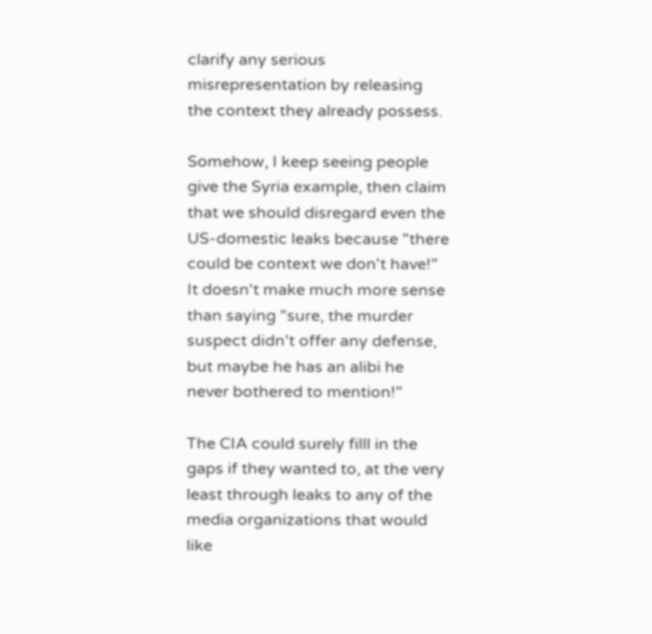clarify any serious misrepresentation by releasing the context they already possess.

Somehow, I keep seeing people give the Syria example, then claim that we should disregard even the US-domestic leaks because "there could be context we don't have!" It doesn't make much more sense than saying "sure, the murder suspect didn't offer any defense, but maybe he has an alibi he never bothered to mention!"

The CIA could surely filll in the gaps if they wanted to, at the very least through leaks to any of the media organizations that would like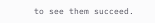to see them succeed.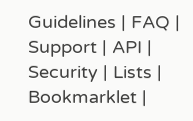Guidelines | FAQ | Support | API | Security | Lists | Bookmarklet |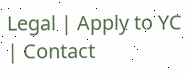Legal | Apply to YC | Contact